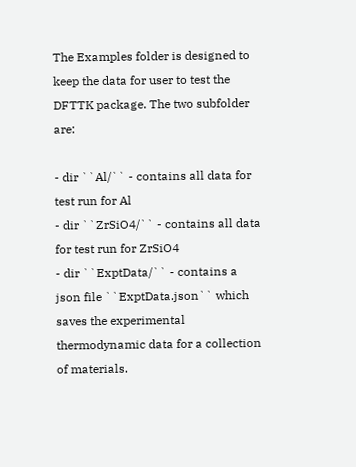The Examples folder is designed to keep the data for user to test the DFTTK package. The two subfolder are:

- dir ``Al/`` - contains all data for test run for Al
- dir ``ZrSiO4/`` - contains all data for test run for ZrSiO4
- dir ``ExptData/`` - contains a json file ``ExptData.json`` which saves the experimental thermodynamic data for a collection of materials.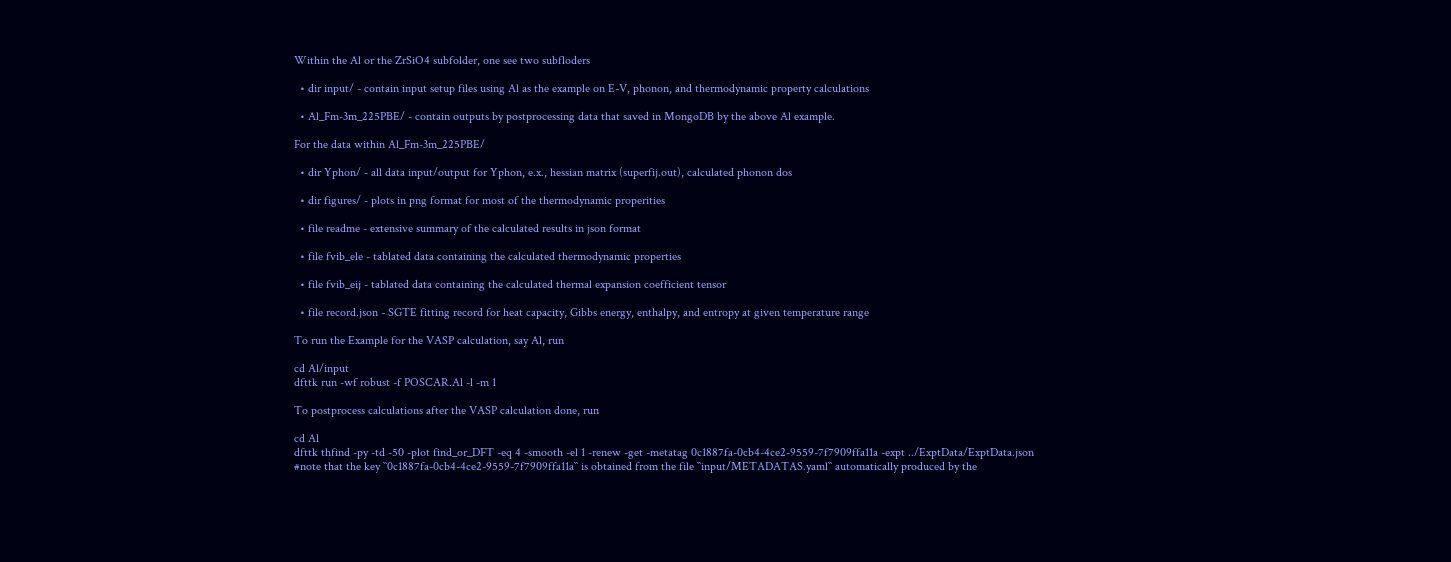Within the Al or the ZrSiO4 subfolder, one see two subfloders

  • dir input/ - contain input setup files using Al as the example on E-V, phonon, and thermodynamic property calculations

  • Al_Fm-3m_225PBE/ - contain outputs by postprocessing data that saved in MongoDB by the above Al example.

For the data within Al_Fm-3m_225PBE/

  • dir Yphon/ - all data input/output for Yphon, e.x., hessian matrix (superfij.out), calculated phonon dos

  • dir figures/ - plots in png format for most of the thermodynamic properities

  • file readme - extensive summary of the calculated results in json format

  • file fvib_ele - tablated data containing the calculated thermodynamic properties

  • file fvib_eij - tablated data containing the calculated thermal expansion coefficient tensor

  • file record.json - SGTE fitting record for heat capacity, Gibbs energy, enthalpy, and entropy at given temperature range

To run the Example for the VASP calculation, say Al, run

cd Al/input
dfttk run -wf robust -f POSCAR.Al -l -m 1

To postprocess calculations after the VASP calculation done, run

cd Al
dfttk thfind -py -td -50 -plot find_or_DFT -eq 4 -smooth -el 1 -renew -get -metatag 0c1887fa-0cb4-4ce2-9559-7f7909ffa11a -expt ../ExptData/ExptData.json
#note that the key ``0c1887fa-0cb4-4ce2-9559-7f7909ffa11a`` is obtained from the file ``input/METADATAS.yaml`` automatically produced by the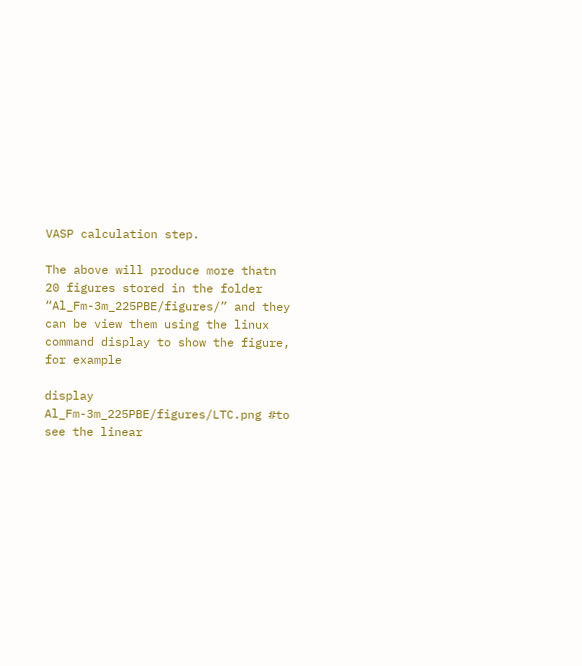VASP calculation step.

The above will produce more thatn 20 figures stored in the folder “Al_Fm-3m_225PBE/figures/” and they can be view them using the linux command display to show the figure, for example

display Al_Fm-3m_225PBE/figures/LTC.png #to see the linear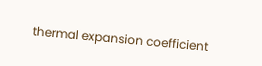thermal expansion coefficient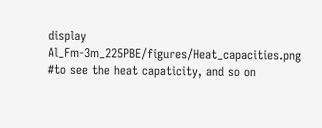display Al_Fm-3m_225PBE/figures/Heat_capacities.png #to see the heat capaticity, and so on